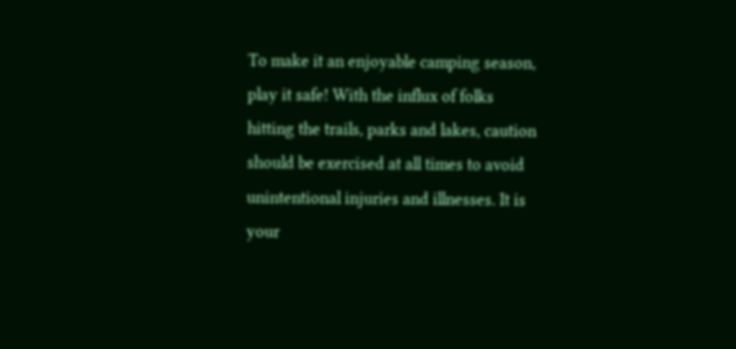To make it an enjoyable camping season, play it safe! With the influx of folks hitting the trails, parks and lakes, caution should be exercised at all times to avoid unintentional injuries and illnesses. It is your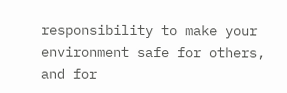responsibility to make your environment safe for others, and for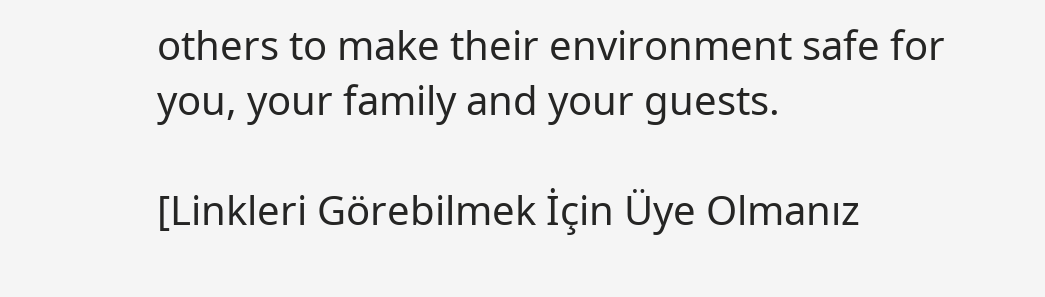others to make their environment safe for you, your family and your guests.

[Linkleri Görebilmek İçin Üye Olmanız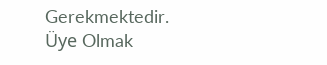Gerekmektedir. Üye Olmak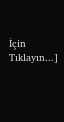İçin Tıklayın...]